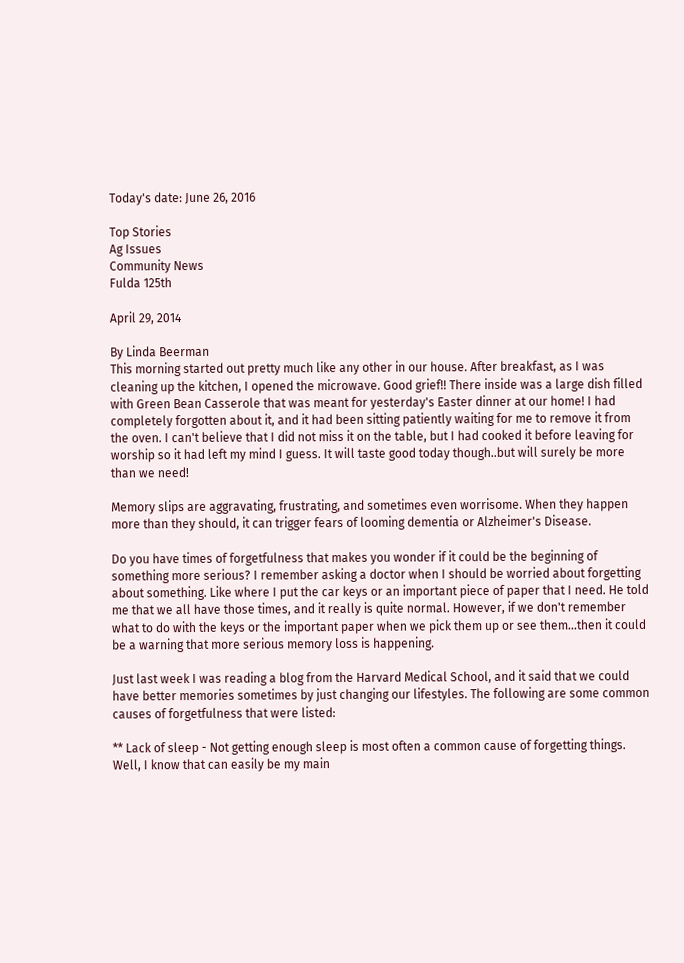Today's date: June 26, 2016

Top Stories
Ag Issues
Community News
Fulda 125th

April 29, 2014

By Linda Beerman
This morning started out pretty much like any other in our house. After breakfast, as I was cleaning up the kitchen, I opened the microwave. Good grief!! There inside was a large dish filled with Green Bean Casserole that was meant for yesterday's Easter dinner at our home! I had completely forgotten about it, and it had been sitting patiently waiting for me to remove it from the oven. I can't believe that I did not miss it on the table, but I had cooked it before leaving for worship so it had left my mind I guess. It will taste good today though..but will surely be more than we need!

Memory slips are aggravating, frustrating, and sometimes even worrisome. When they happen more than they should, it can trigger fears of looming dementia or Alzheimer's Disease.

Do you have times of forgetfulness that makes you wonder if it could be the beginning of something more serious? I remember asking a doctor when I should be worried about forgetting about something. Like where I put the car keys or an important piece of paper that I need. He told me that we all have those times, and it really is quite normal. However, if we don't remember what to do with the keys or the important paper when we pick them up or see them...then it could be a warning that more serious memory loss is happening.

Just last week I was reading a blog from the Harvard Medical School, and it said that we could have better memories sometimes by just changing our lifestyles. The following are some common causes of forgetfulness that were listed:

** Lack of sleep - Not getting enough sleep is most often a common cause of forgetting things. Well, I know that can easily be my main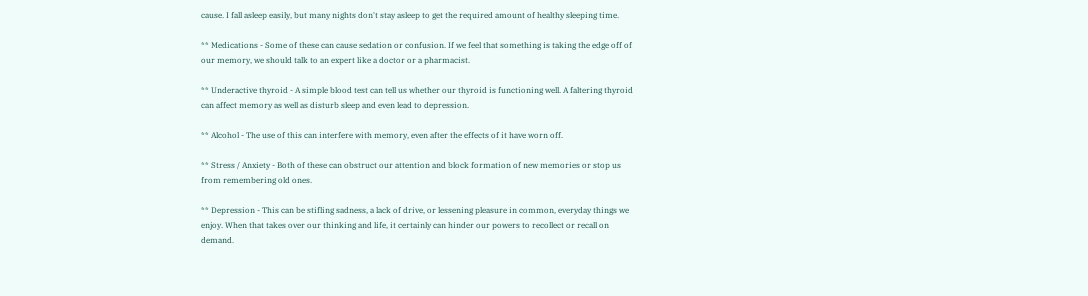cause. I fall asleep easily, but many nights don't stay asleep to get the required amount of healthy sleeping time.

** Medications - Some of these can cause sedation or confusion. If we feel that something is taking the edge off of our memory, we should talk to an expert like a doctor or a pharmacist.

** Underactive thyroid - A simple blood test can tell us whether our thyroid is functioning well. A faltering thyroid can affect memory as well as disturb sleep and even lead to depression.

** Alcohol - The use of this can interfere with memory, even after the effects of it have worn off.

** Stress / Anxiety - Both of these can obstruct our attention and block formation of new memories or stop us from remembering old ones.

** Depression - This can be stifling sadness, a lack of drive, or lessening pleasure in common, everyday things we enjoy. When that takes over our thinking and life, it certainly can hinder our powers to recollect or recall on demand.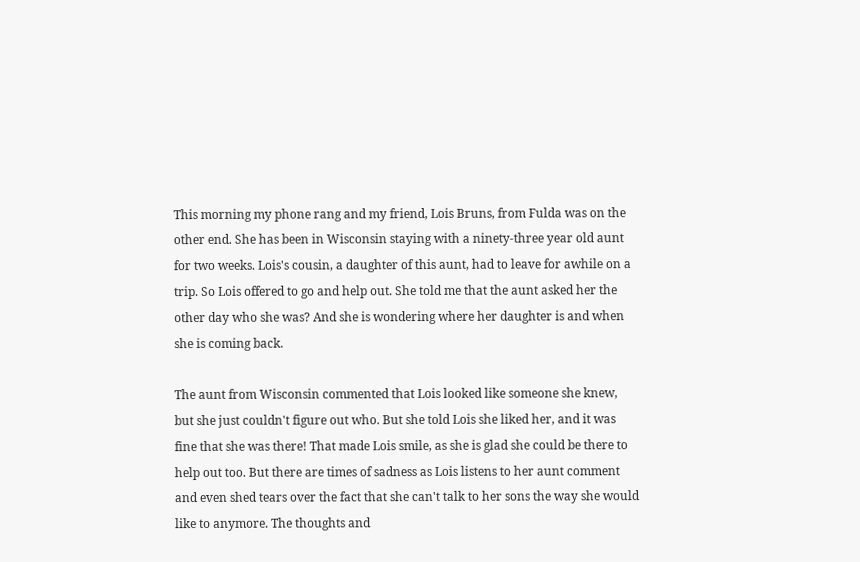This morning my phone rang and my friend, Lois Bruns, from Fulda was on the other end. She has been in Wisconsin staying with a ninety-three year old aunt for two weeks. Lois's cousin, a daughter of this aunt, had to leave for awhile on a trip. So Lois offered to go and help out. She told me that the aunt asked her the other day who she was? And she is wondering where her daughter is and when she is coming back.

The aunt from Wisconsin commented that Lois looked like someone she knew, but she just couldn't figure out who. But she told Lois she liked her, and it was fine that she was there! That made Lois smile, as she is glad she could be there to help out too. But there are times of sadness as Lois listens to her aunt comment and even shed tears over the fact that she can't talk to her sons the way she would like to anymore. The thoughts and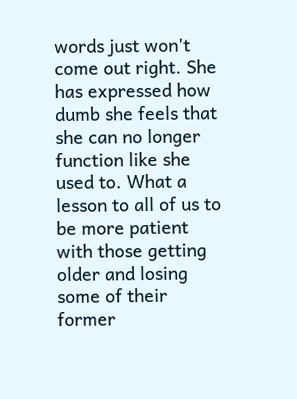words just won't come out right. She has expressed how dumb she feels that she can no longer function like she used to. What a lesson to all of us to be more patient with those getting older and losing some of their former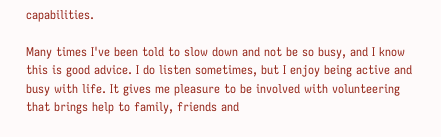capabilities.

Many times I've been told to slow down and not be so busy, and I know this is good advice. I do listen sometimes, but I enjoy being active and busy with life. It gives me pleasure to be involved with volunteering that brings help to family, friends and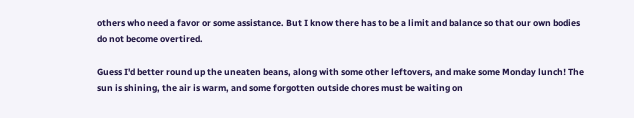others who need a favor or some assistance. But I know there has to be a limit and balance so that our own bodies do not become overtired.

Guess I'd better round up the uneaten beans, along with some other leftovers, and make some Monday lunch! The sun is shining, the air is warm, and some forgotten outside chores must be waiting on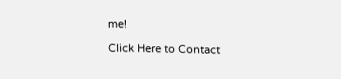me!

Click Here to Contact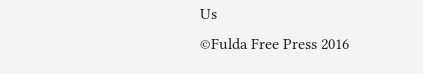Us
©Fulda Free Press 2016